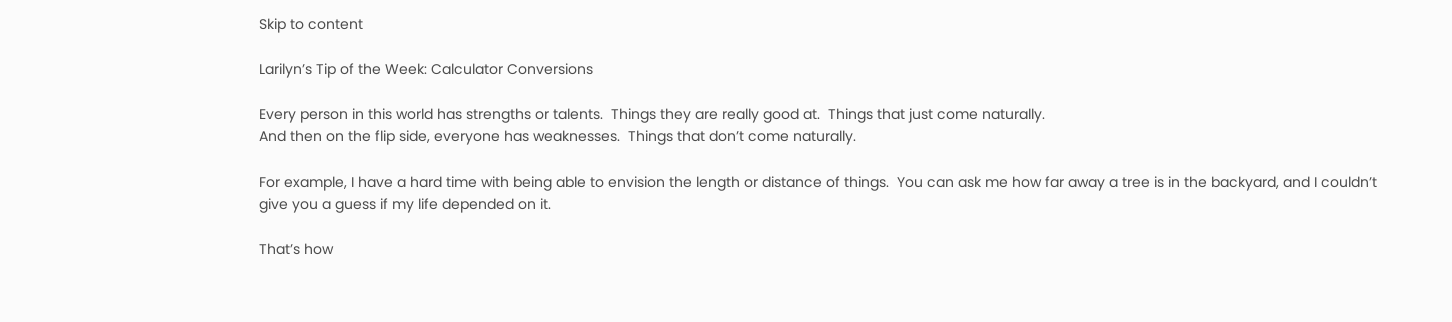Skip to content

Larilyn’s Tip of the Week: Calculator Conversions

Every person in this world has strengths or talents.  Things they are really good at.  Things that just come naturally.
And then on the flip side, everyone has weaknesses.  Things that don’t come naturally.

For example, I have a hard time with being able to envision the length or distance of things.  You can ask me how far away a tree is in the backyard, and I couldn’t give you a guess if my life depended on it.

That’s how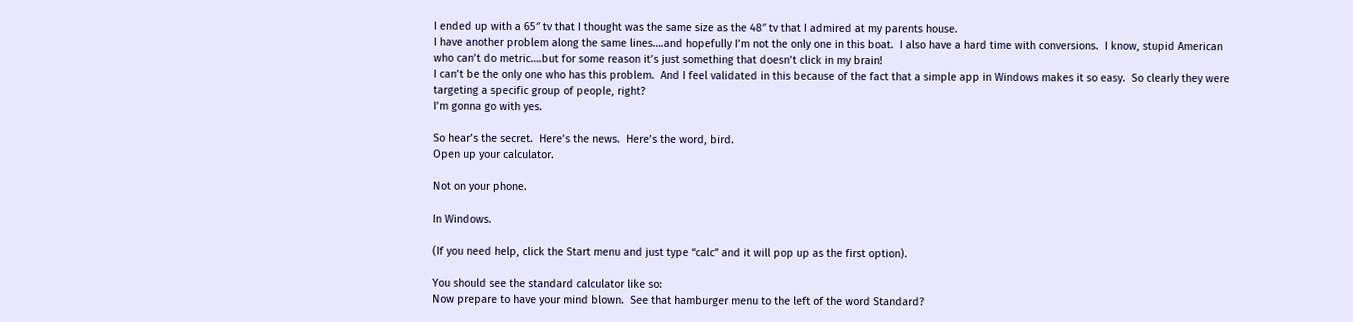I ended up with a 65″ tv that I thought was the same size as the 48″ tv that I admired at my parents house.
I have another problem along the same lines….and hopefully I’m not the only one in this boat.  I also have a hard time with conversions.  I know, stupid American who can’t do metric….but for some reason it’s just something that doesn’t click in my brain!
I can’t be the only one who has this problem.  And I feel validated in this because of the fact that a simple app in Windows makes it so easy.  So clearly they were targeting a specific group of people, right?
I’m gonna go with yes.

So hear’s the secret.  Here’s the news.  Here’s the word, bird.
Open up your calculator.

Not on your phone.

In Windows.

(If you need help, click the Start menu and just type “calc” and it will pop up as the first option).

You should see the standard calculator like so:
Now prepare to have your mind blown.  See that hamburger menu to the left of the word Standard?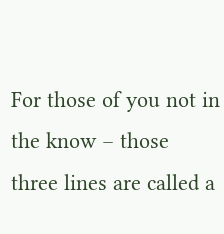For those of you not in the know – those three lines are called a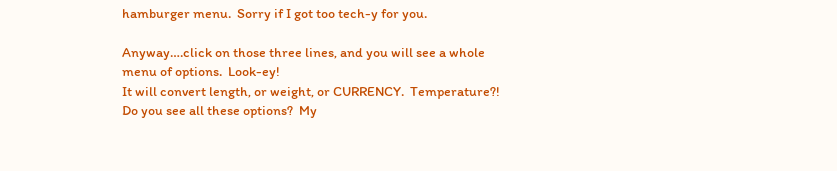hamburger menu.  Sorry if I got too tech-y for you.

Anyway….click on those three lines, and you will see a whole menu of options.  Look-ey!
It will convert length, or weight, or CURRENCY.  Temperature?!  Do you see all these options?  My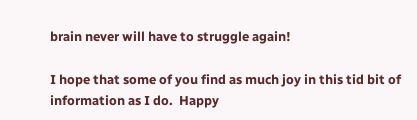brain never will have to struggle again!

I hope that some of you find as much joy in this tid bit of information as I do.  Happy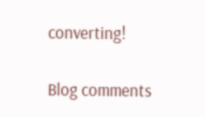converting!

Blog comments